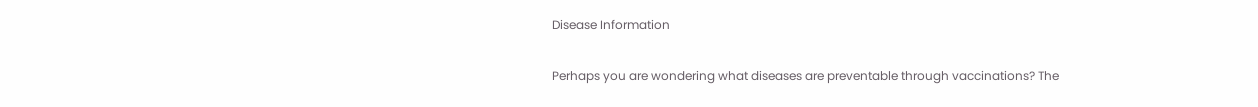Disease Information

Perhaps you are wondering what diseases are preventable through vaccinations? The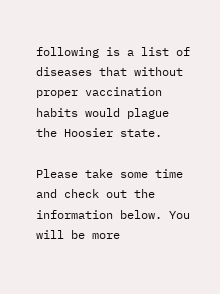following is a list of diseases that without proper vaccination habits would plague the Hoosier state.

Please take some time and check out the information below. You will be more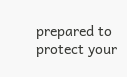prepared to protect your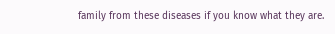family from these diseases if you know what they are.